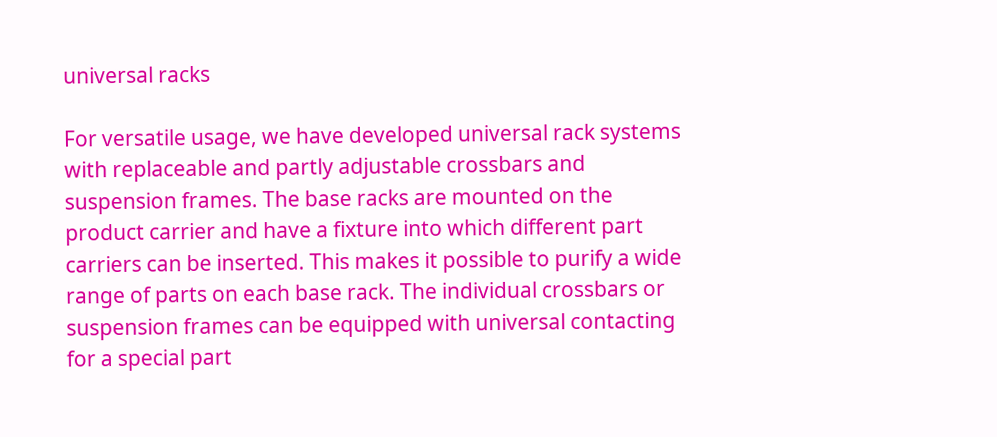universal racks

For versatile usage, we have developed universal rack systems with replaceable and partly adjustable crossbars and suspension frames. The base racks are mounted on the product carrier and have a fixture into which different part carriers can be inserted. This makes it possible to purify a wide range of parts on each base rack. The individual crossbars or suspension frames can be equipped with universal contacting for a special part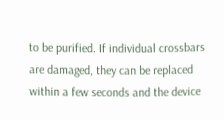to be purified. If individual crossbars are damaged, they can be replaced within a few seconds and the device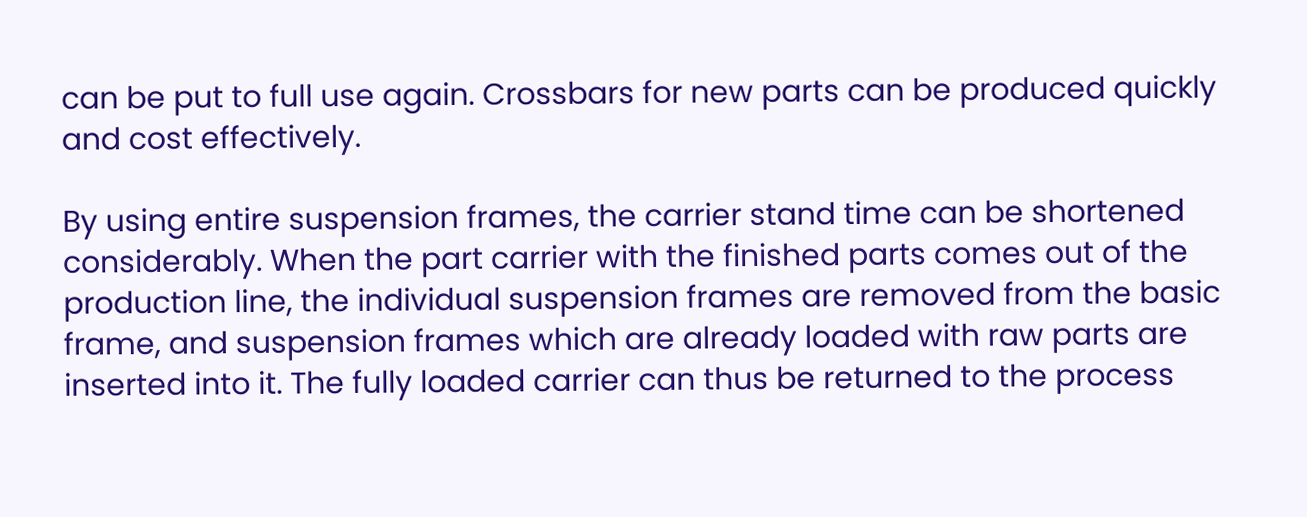can be put to full use again. Crossbars for new parts can be produced quickly and cost effectively.

By using entire suspension frames, the carrier stand time can be shortened considerably. When the part carrier with the finished parts comes out of the production line, the individual suspension frames are removed from the basic frame, and suspension frames which are already loaded with raw parts are inserted into it. The fully loaded carrier can thus be returned to the process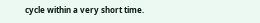cycle within a very short time.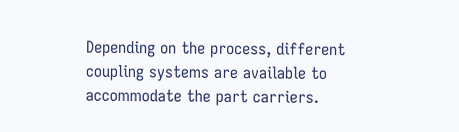Depending on the process, different coupling systems are available to accommodate the part carriers.